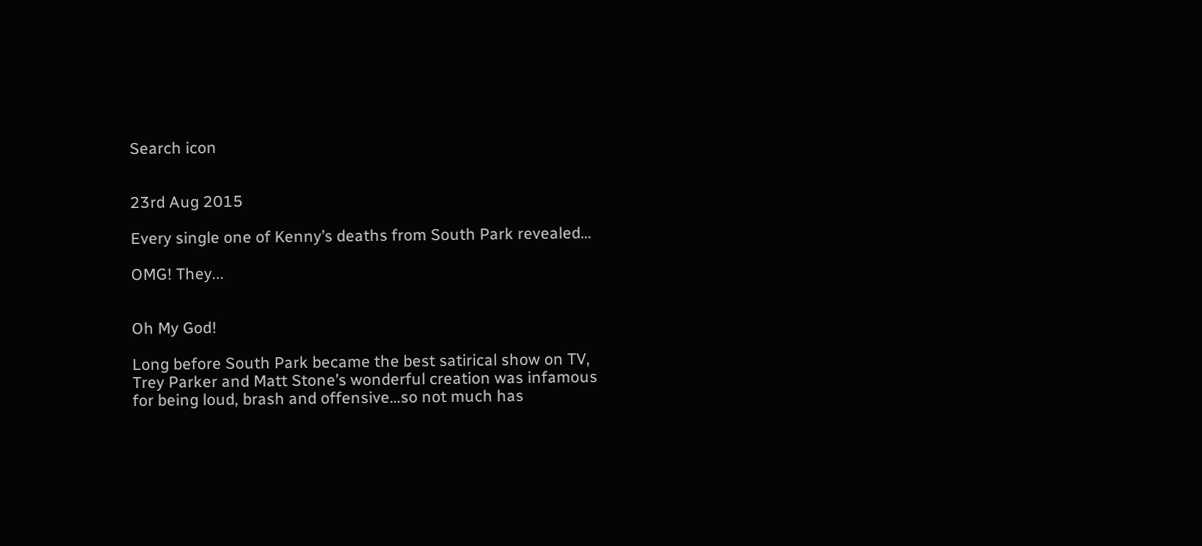Search icon


23rd Aug 2015

Every single one of Kenny’s deaths from South Park revealed…

OMG! They...


Oh My God!

Long before South Park became the best satirical show on TV, Trey Parker and Matt Stone’s wonderful creation was infamous for being loud, brash and offensive…so not much has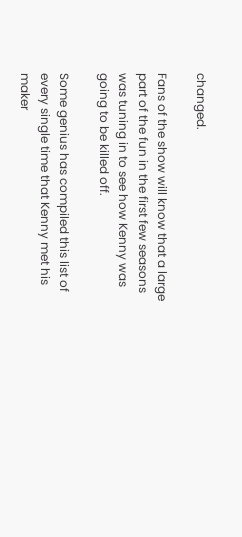changed.

Fans of the show will know that a large part of the fun in the first few seasons was tuning in to see how Kenny was going to be killed off.

Some genius has compiled this list of every single time that Kenny met his maker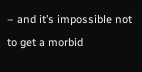– and it’s impossible not to get a morbid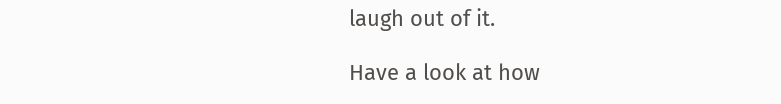laugh out of it.

Have a look at how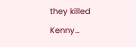they killed Kenny…